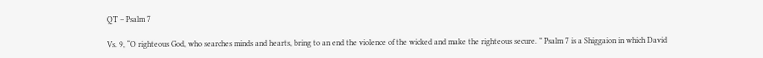QT – Psalm 7

Vs. 9, “O righteous God, who searches minds and hearts, bring to an end the violence of the wicked and make the righteous secure. ” Psalm 7 is a Shiggaion in which David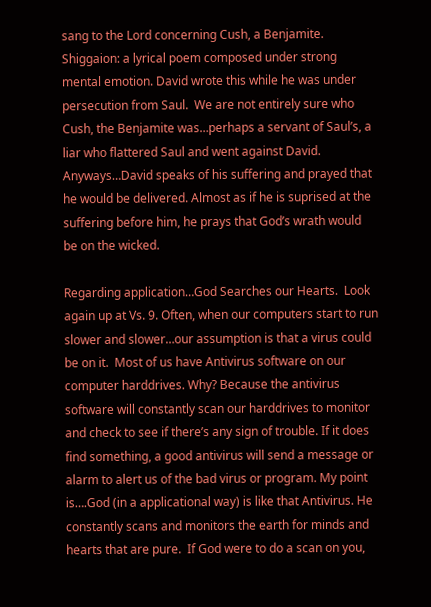sang to the Lord concerning Cush, a Benjamite. Shiggaion: a lyrical poem composed under strong mental emotion. David wrote this while he was under persecution from Saul.  We are not entirely sure who Cush, the Benjamite was…perhaps a servant of Saul’s, a liar who flattered Saul and went against David. Anyways…David speaks of his suffering and prayed that he would be delivered. Almost as if he is suprised at the suffering before him, he prays that God’s wrath would be on the wicked.

Regarding application…God Searches our Hearts.  Look again up at Vs. 9. Often, when our computers start to run slower and slower…our assumption is that a virus could be on it.  Most of us have Antivirus software on our computer harddrives. Why? Because the antivirus software will constantly scan our harddrives to monitor and check to see if there’s any sign of trouble. If it does find something, a good antivirus will send a message or alarm to alert us of the bad virus or program. My point is….God (in a applicational way) is like that Antivirus. He constantly scans and monitors the earth for minds and hearts that are pure.  If God were to do a scan on you,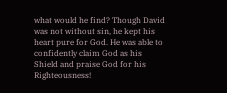what would he find? Though David was not without sin, he kept his heart pure for God. He was able to confidently claim God as his Shield and praise God for his Righteousness!